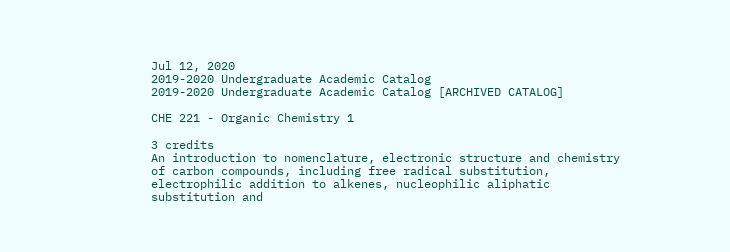Jul 12, 2020
2019-2020 Undergraduate Academic Catalog
2019-2020 Undergraduate Academic Catalog [ARCHIVED CATALOG]

CHE 221 - Organic Chemistry 1

3 credits
An introduction to nomenclature, electronic structure and chemistry of carbon compounds, including free radical substitution, electrophilic addition to alkenes, nucleophilic aliphatic substitution and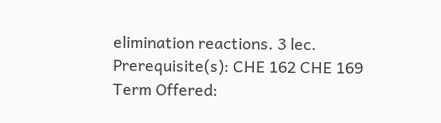elimination reactions. 3 lec.
Prerequisite(s): CHE 162 CHE 169
Term Offered: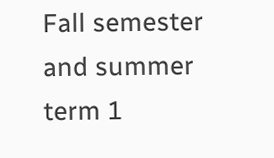Fall semester and summer term 1